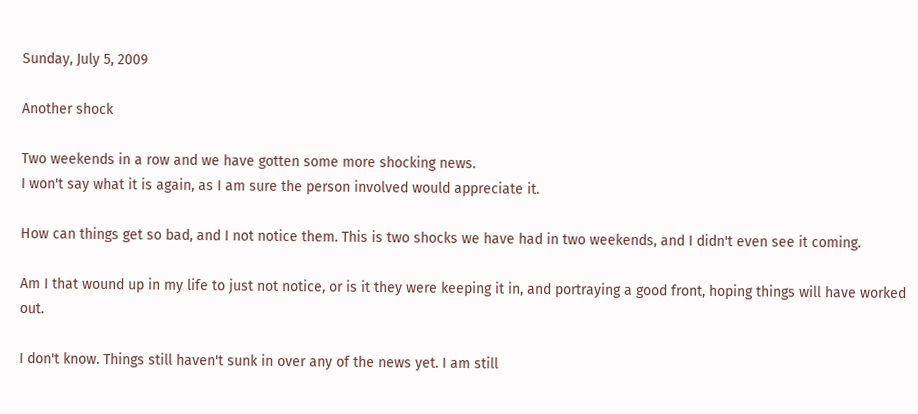Sunday, July 5, 2009

Another shock

Two weekends in a row and we have gotten some more shocking news.
I won't say what it is again, as I am sure the person involved would appreciate it.

How can things get so bad, and I not notice them. This is two shocks we have had in two weekends, and I didn't even see it coming.

Am I that wound up in my life to just not notice, or is it they were keeping it in, and portraying a good front, hoping things will have worked out.

I don't know. Things still haven't sunk in over any of the news yet. I am still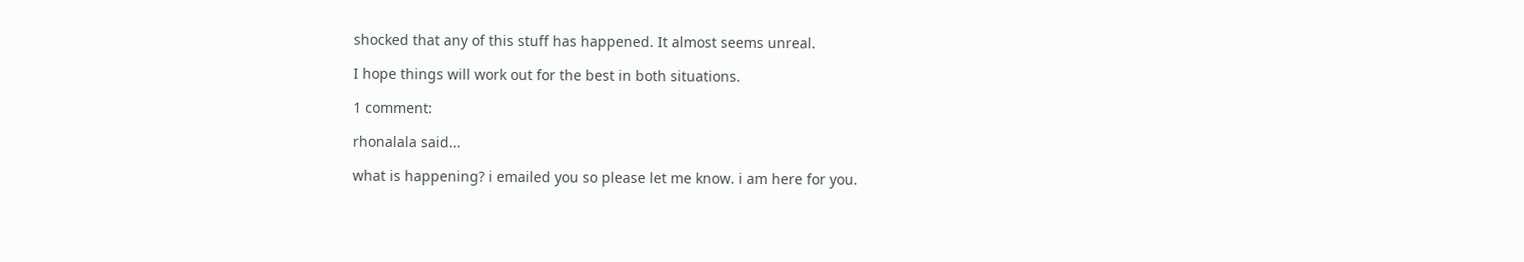shocked that any of this stuff has happened. It almost seems unreal.

I hope things will work out for the best in both situations.

1 comment:

rhonalala said...

what is happening? i emailed you so please let me know. i am here for you.